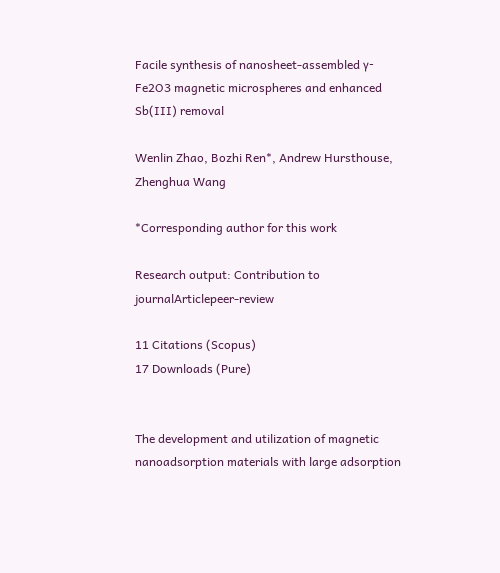Facile synthesis of nanosheet-assembled γ-Fe2O3 magnetic microspheres and enhanced Sb(III) removal

Wenlin Zhao, Bozhi Ren*, Andrew Hursthouse, Zhenghua Wang

*Corresponding author for this work

Research output: Contribution to journalArticlepeer-review

11 Citations (Scopus)
17 Downloads (Pure)


The development and utilization of magnetic nanoadsorption materials with large adsorption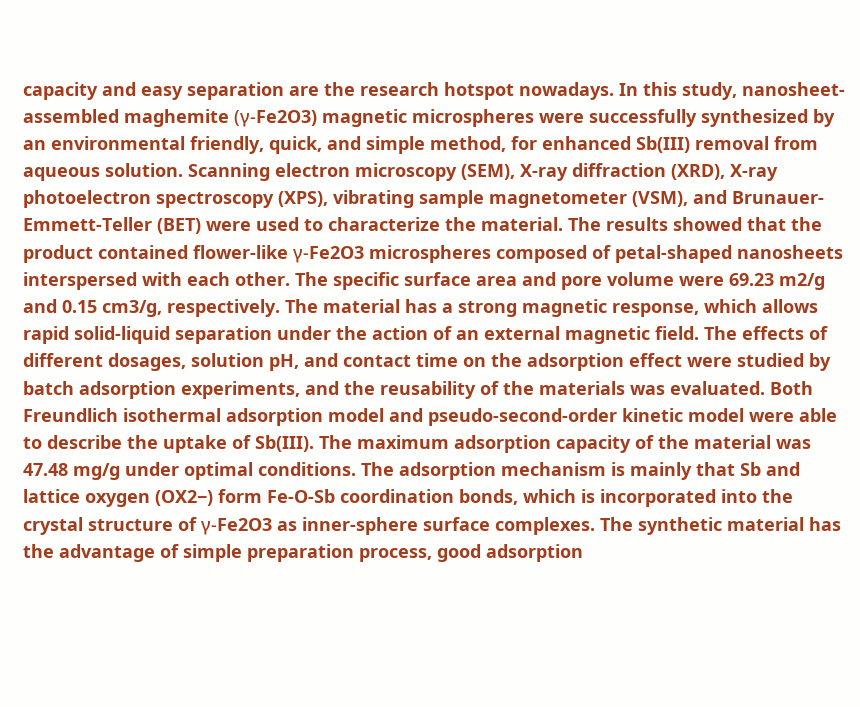capacity and easy separation are the research hotspot nowadays. In this study, nanosheet-assembled maghemite (γ-Fe2O3) magnetic microspheres were successfully synthesized by an environmental friendly, quick, and simple method, for enhanced Sb(III) removal from aqueous solution. Scanning electron microscopy (SEM), X-ray diffraction (XRD), X-ray photoelectron spectroscopy (XPS), vibrating sample magnetometer (VSM), and Brunauer-Emmett-Teller (BET) were used to characterize the material. The results showed that the product contained flower-like γ-Fe2O3 microspheres composed of petal-shaped nanosheets interspersed with each other. The specific surface area and pore volume were 69.23 m2/g and 0.15 cm3/g, respectively. The material has a strong magnetic response, which allows rapid solid-liquid separation under the action of an external magnetic field. The effects of different dosages, solution pH, and contact time on the adsorption effect were studied by batch adsorption experiments, and the reusability of the materials was evaluated. Both Freundlich isothermal adsorption model and pseudo-second-order kinetic model were able to describe the uptake of Sb(III). The maximum adsorption capacity of the material was 47.48 mg/g under optimal conditions. The adsorption mechanism is mainly that Sb and lattice oxygen (OX2−) form Fe-O-Sb coordination bonds, which is incorporated into the crystal structure of γ-Fe2O3 as inner-sphere surface complexes. The synthetic material has the advantage of simple preparation process, good adsorption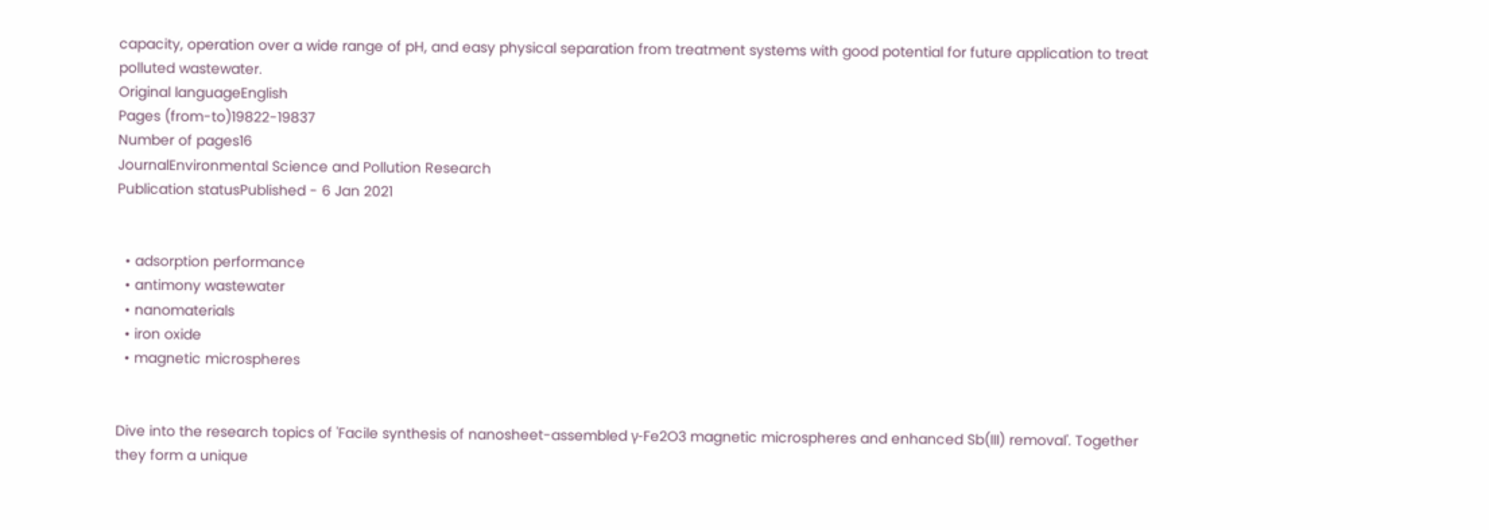capacity, operation over a wide range of pH, and easy physical separation from treatment systems with good potential for future application to treat polluted wastewater.
Original languageEnglish
Pages (from-to)19822-19837
Number of pages16
JournalEnvironmental Science and Pollution Research
Publication statusPublished - 6 Jan 2021


  • adsorption performance
  • antimony wastewater
  • nanomaterials
  • iron oxide
  • magnetic microspheres


Dive into the research topics of 'Facile synthesis of nanosheet-assembled γ-Fe2O3 magnetic microspheres and enhanced Sb(III) removal'. Together they form a unique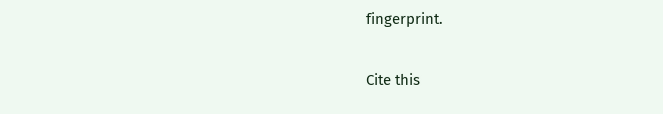fingerprint.

Cite this